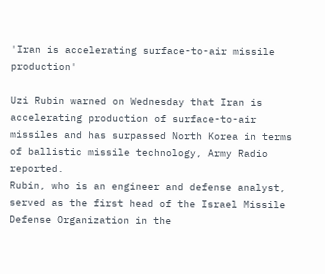'Iran is accelerating surface-to-air missile production'

Uzi Rubin warned on Wednesday that Iran is accelerating production of surface-to-air missiles and has surpassed North Korea in terms of ballistic missile technology, Army Radio reported.
Rubin, who is an engineer and defense analyst, served as the first head of the Israel Missile Defense Organization in the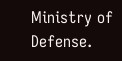Ministry of Defense.